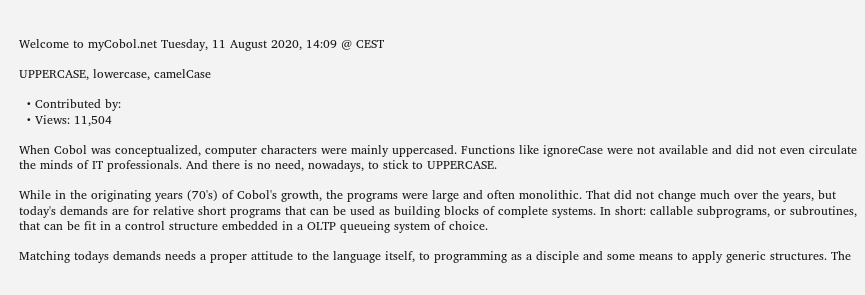Welcome to myCobol.net Tuesday, 11 August 2020, 14:09 @ CEST

UPPERCASE, lowercase, camelCase

  • Contributed by:
  • Views: 11,504

When Cobol was conceptualized, computer characters were mainly uppercased. Functions like ignoreCase were not available and did not even circulate the minds of IT professionals. And there is no need, nowadays, to stick to UPPERCASE.

While in the originating years (70's) of Cobol's growth, the programs were large and often monolithic. That did not change much over the years, but today's demands are for relative short programs that can be used as building blocks of complete systems. In short: callable subprograms, or subroutines, that can be fit in a control structure embedded in a OLTP queueing system of choice.

Matching todays demands needs a proper attitude to the language itself, to programming as a disciple and some means to apply generic structures. The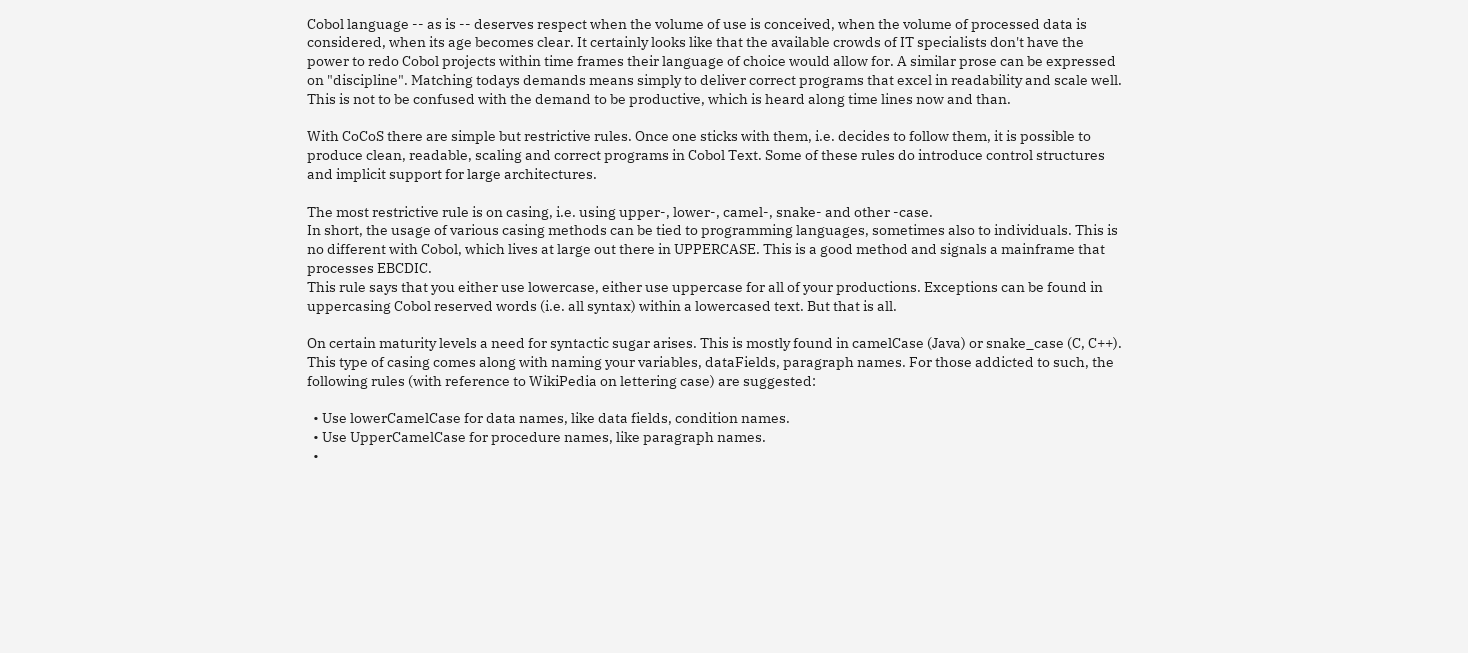Cobol language -- as is -- deserves respect when the volume of use is conceived, when the volume of processed data is considered, when its age becomes clear. It certainly looks like that the available crowds of IT specialists don't have the power to redo Cobol projects within time frames their language of choice would allow for. A similar prose can be expressed on "discipline". Matching todays demands means simply to deliver correct programs that excel in readability and scale well. This is not to be confused with the demand to be productive, which is heard along time lines now and than.

With CoCoS there are simple but restrictive rules. Once one sticks with them, i.e. decides to follow them, it is possible to produce clean, readable, scaling and correct programs in Cobol Text. Some of these rules do introduce control structures and implicit support for large architectures.

The most restrictive rule is on casing, i.e. using upper-, lower-, camel-, snake- and other -case.
In short, the usage of various casing methods can be tied to programming languages, sometimes also to individuals. This is no different with Cobol, which lives at large out there in UPPERCASE. This is a good method and signals a mainframe that processes EBCDIC.
This rule says that you either use lowercase, either use uppercase for all of your productions. Exceptions can be found in uppercasing Cobol reserved words (i.e. all syntax) within a lowercased text. But that is all.

On certain maturity levels a need for syntactic sugar arises. This is mostly found in camelCase (Java) or snake_case (C, C++). This type of casing comes along with naming your variables, dataFields, paragraph names. For those addicted to such, the following rules (with reference to WikiPedia on lettering case) are suggested:

  • Use lowerCamelCase for data names, like data fields, condition names.
  • Use UpperCamelCase for procedure names, like paragraph names.
  •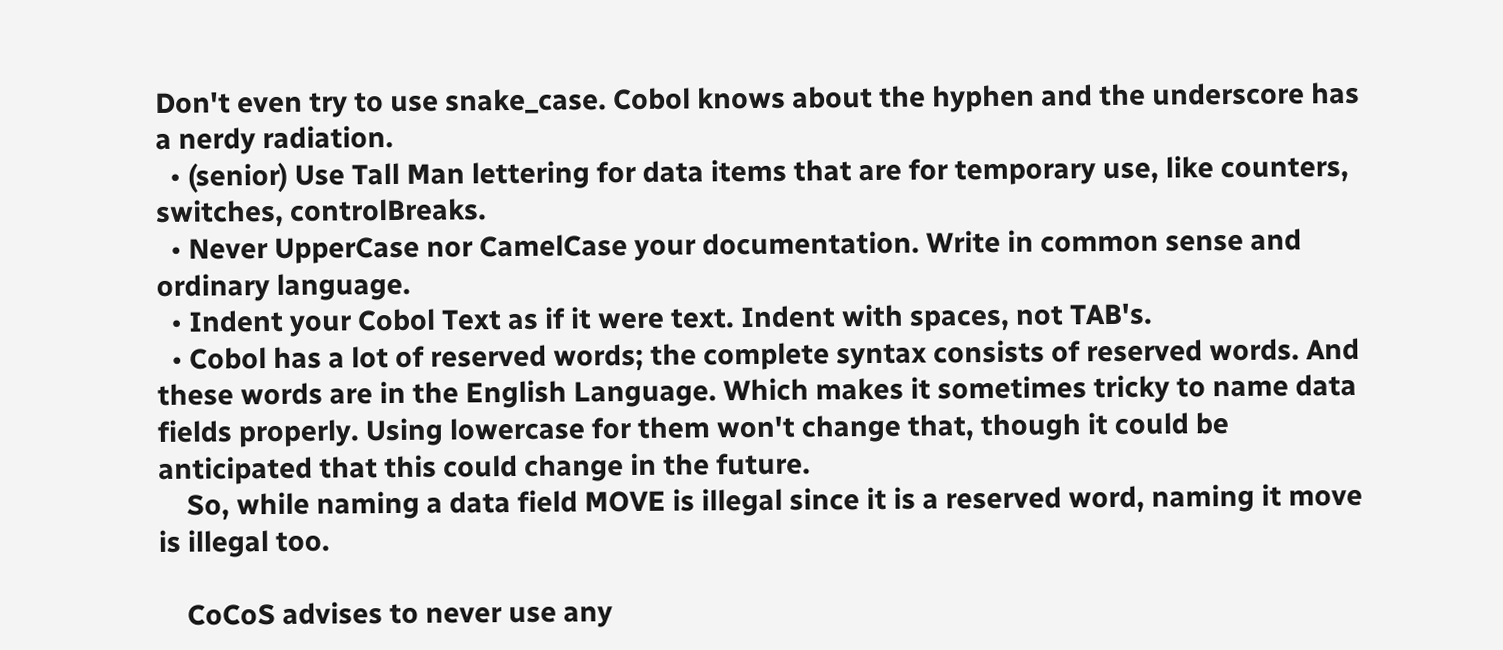Don't even try to use snake_case. Cobol knows about the hyphen and the underscore has a nerdy radiation.
  • (senior) Use Tall Man lettering for data items that are for temporary use, like counters, switches, controlBreaks.
  • Never UpperCase nor CamelCase your documentation. Write in common sense and ordinary language.
  • Indent your Cobol Text as if it were text. Indent with spaces, not TAB's.
  • Cobol has a lot of reserved words; the complete syntax consists of reserved words. And these words are in the English Language. Which makes it sometimes tricky to name data fields properly. Using lowercase for them won't change that, though it could be anticipated that this could change in the future.
    So, while naming a data field MOVE is illegal since it is a reserved word, naming it move is illegal too.

    CoCoS advises to never use any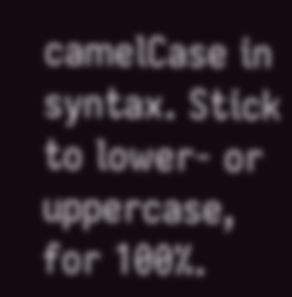camelCase in syntax. Stick to lower- or uppercase, for 100%.